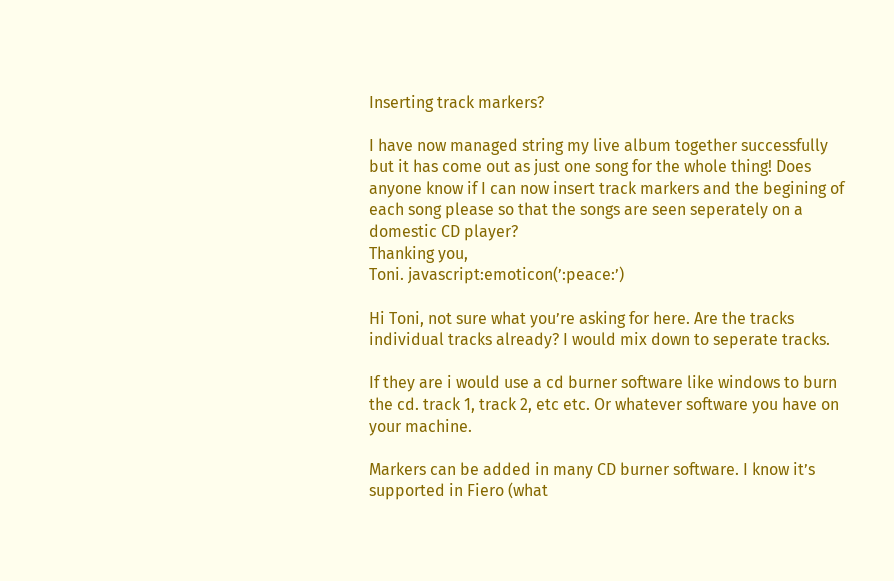Inserting track markers?

I have now managed string my live album together successfully but it has come out as just one song for the whole thing! Does anyone know if I can now insert track markers and the begining of each song please so that the songs are seen seperately on a domestic CD player?
Thanking you,
Toni. javascript:emoticon(’:peace:’)

Hi Toni, not sure what you’re asking for here. Are the tracks individual tracks already? I would mix down to seperate tracks.

If they are i would use a cd burner software like windows to burn the cd. track 1, track 2, etc etc. Or whatever software you have on your machine.

Markers can be added in many CD burner software. I know it’s supported in Fiero (what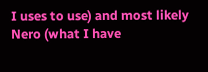I uses to use) and most likely Nero (what I have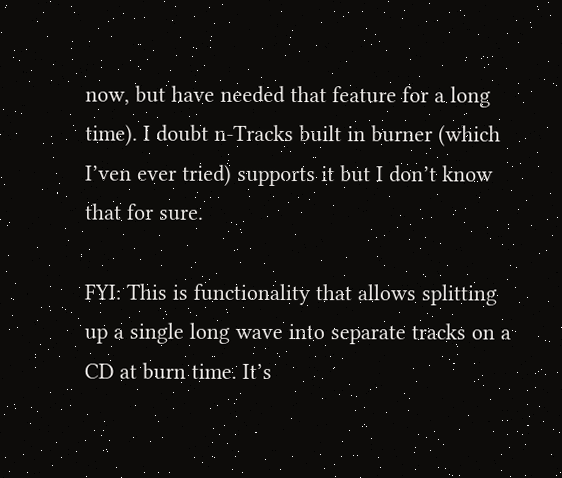now, but have needed that feature for a long time). I doubt n-Tracks built in burner (which I’ven ever tried) supports it but I don’t know that for sure.

FYI: This is functionality that allows splitting up a single long wave into separate tracks on a CD at burn time. It’s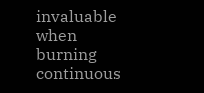invaluable when burning continuous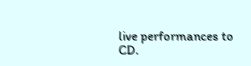live performances to CD.